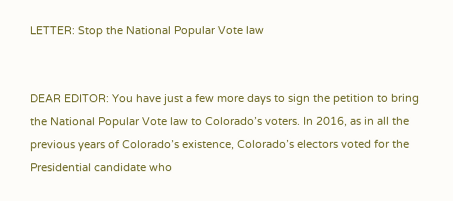LETTER: Stop the National Popular Vote law


DEAR EDITOR: You have just a few more days to sign the petition to bring the National Popular Vote law to Colorado’s voters. In 2016, as in all the previous years of Colorado’s existence, Colorado’s electors voted for the Presidential candidate who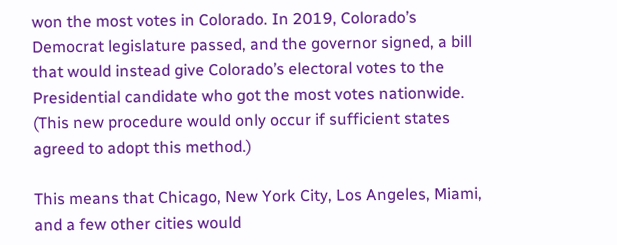won the most votes in Colorado. In 2019, Colorado’s Democrat legislature passed, and the governor signed, a bill that would instead give Colorado’s electoral votes to the Presidential candidate who got the most votes nationwide. (This new procedure would only occur if sufficient states agreed to adopt this method.)

This means that Chicago, New York City, Los Angeles, Miami, and a few other cities would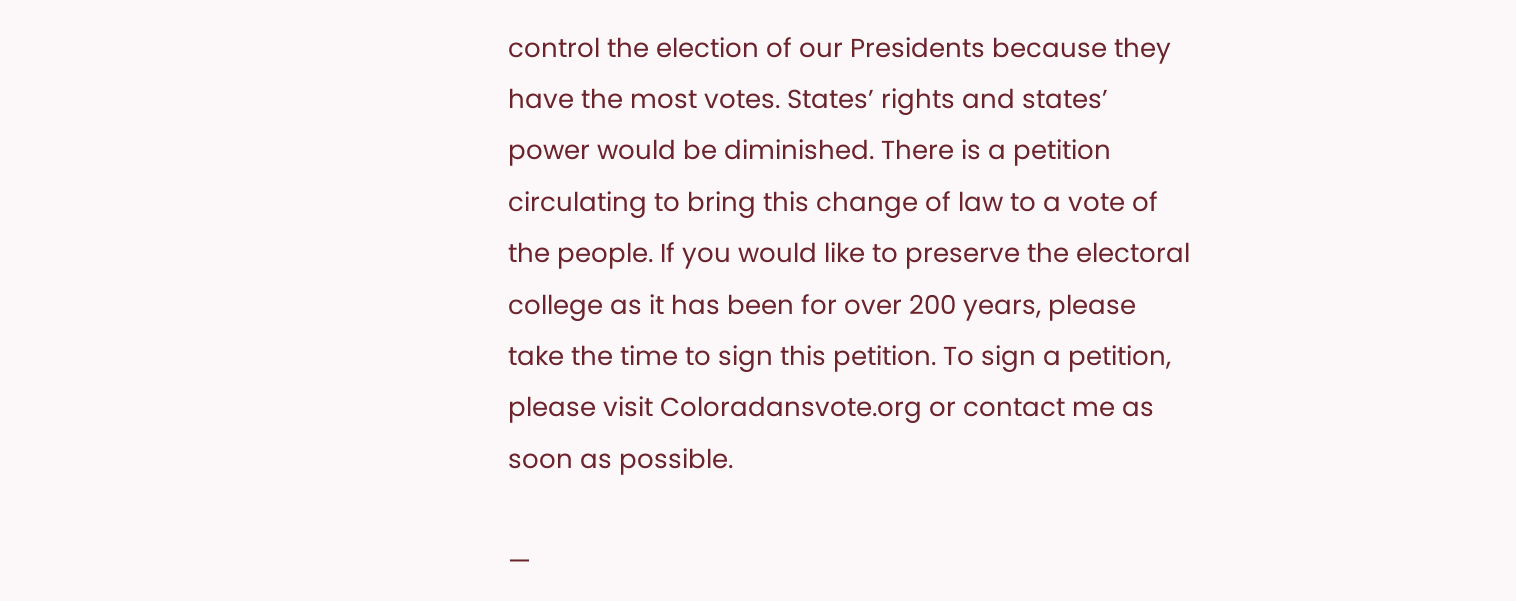control the election of our Presidents because they have the most votes. States’ rights and states’ power would be diminished. There is a petition circulating to bring this change of law to a vote of the people. If you would like to preserve the electoral college as it has been for over 200 years, please take the time to sign this petition. To sign a petition, please visit Coloradansvote.org or contact me as soon as possible.

—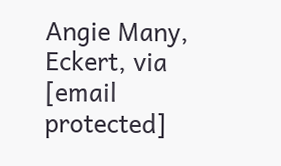Angie Many, Eckert, via [email protected]